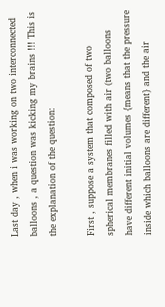Last day , when i was working on two interconnected balloons , a question was kicking my brains !!! This is the explanation of the question:

First , suppose a system that composed of two spherical membranes filled with air (two balloons have different initial volumes {means that the pressure inside which balloons are different} and the air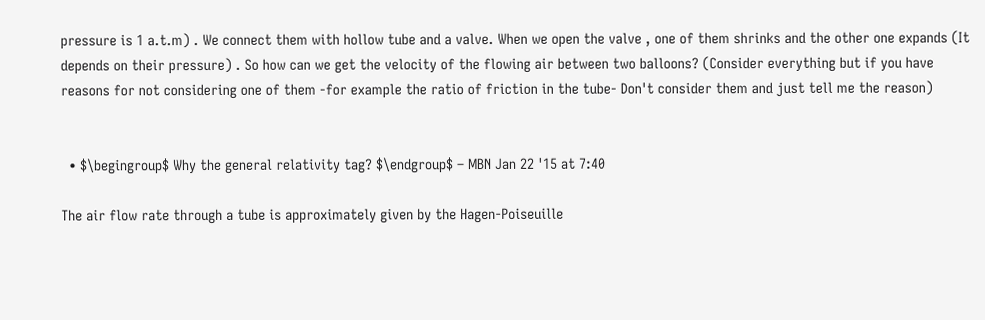pressure is 1 a.t.m) . We connect them with hollow tube and a valve. When we open the valve , one of them shrinks and the other one expands (It depends on their pressure) . So how can we get the velocity of the flowing air between two balloons? (Consider everything but if you have reasons for not considering one of them -for example the ratio of friction in the tube- Don't consider them and just tell me the reason)


  • $\begingroup$ Why the general relativity tag? $\endgroup$ – MBN Jan 22 '15 at 7:40

The air flow rate through a tube is approximately given by the Hagen-Poiseuille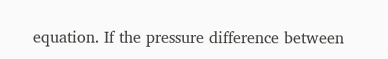equation. If the pressure difference between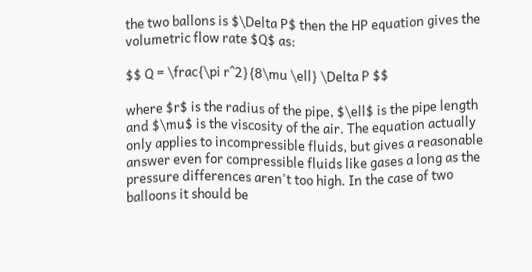the two ballons is $\Delta P$ then the HP equation gives the volumetric flow rate $Q$ as:

$$ Q = \frac{\pi r^2}{8\mu \ell} \Delta P $$

where $r$ is the radius of the pipe, $\ell$ is the pipe length and $\mu$ is the viscosity of the air. The equation actually only applies to incompressible fluids, but gives a reasonable answer even for compressible fluids like gases a long as the pressure differences aren't too high. In the case of two balloons it should be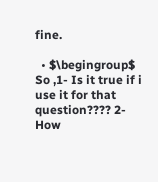fine.

  • $\begingroup$ So ,1- Is it true if i use it for that question???? 2- How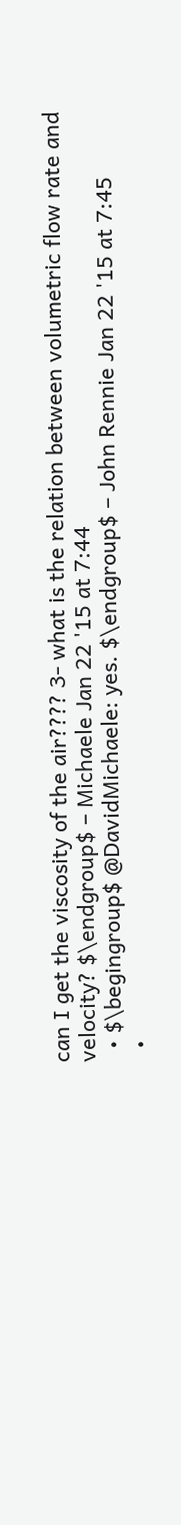can I get the viscosity of the air???? 3- what is the relation between volumetric flow rate and velocity? $\endgroup$ – Michaele Jan 22 '15 at 7:44
  • $\begingroup$ @DavidMichaele: yes. $\endgroup$ – John Rennie Jan 22 '15 at 7:45
  •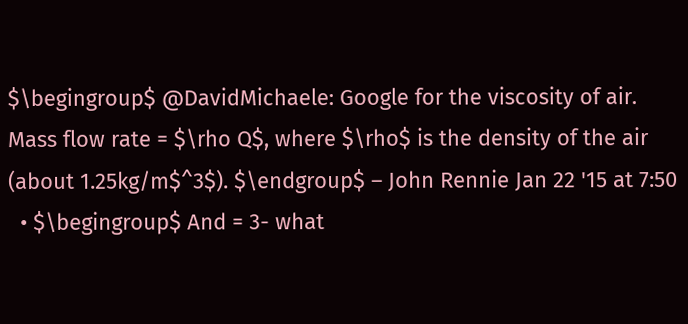$\begingroup$ @DavidMichaele: Google for the viscosity of air. Mass flow rate = $\rho Q$, where $\rho$ is the density of the air (about 1.25kg/m$^3$). $\endgroup$ – John Rennie Jan 22 '15 at 7:50
  • $\begingroup$ And = 3- what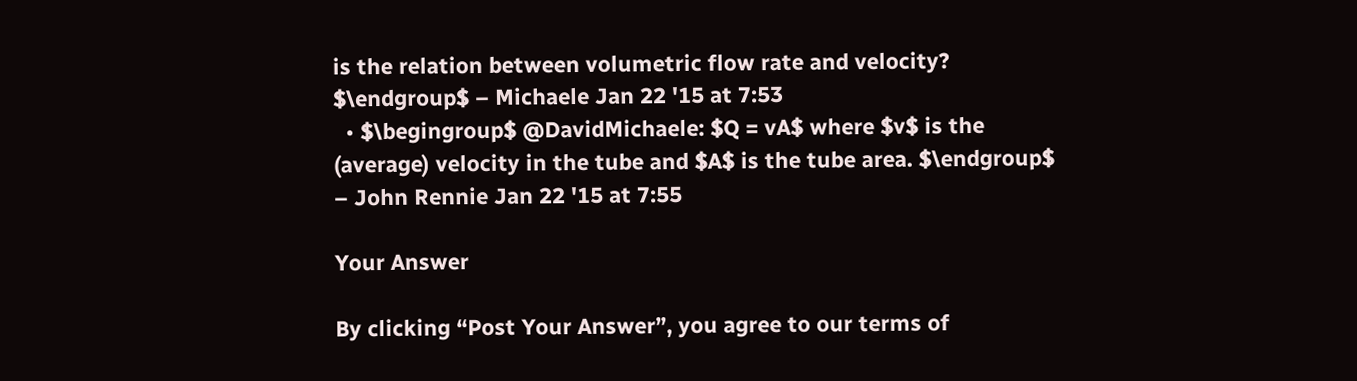is the relation between volumetric flow rate and velocity? $\endgroup$ – Michaele Jan 22 '15 at 7:53
  • $\begingroup$ @DavidMichaele: $Q = vA$ where $v$ is the (average) velocity in the tube and $A$ is the tube area. $\endgroup$ – John Rennie Jan 22 '15 at 7:55

Your Answer

By clicking “Post Your Answer”, you agree to our terms of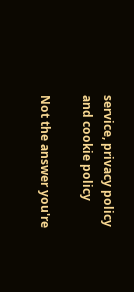service, privacy policy and cookie policy

Not the answer you're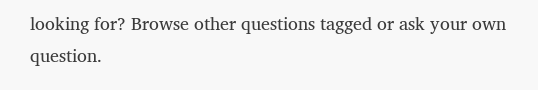looking for? Browse other questions tagged or ask your own question.